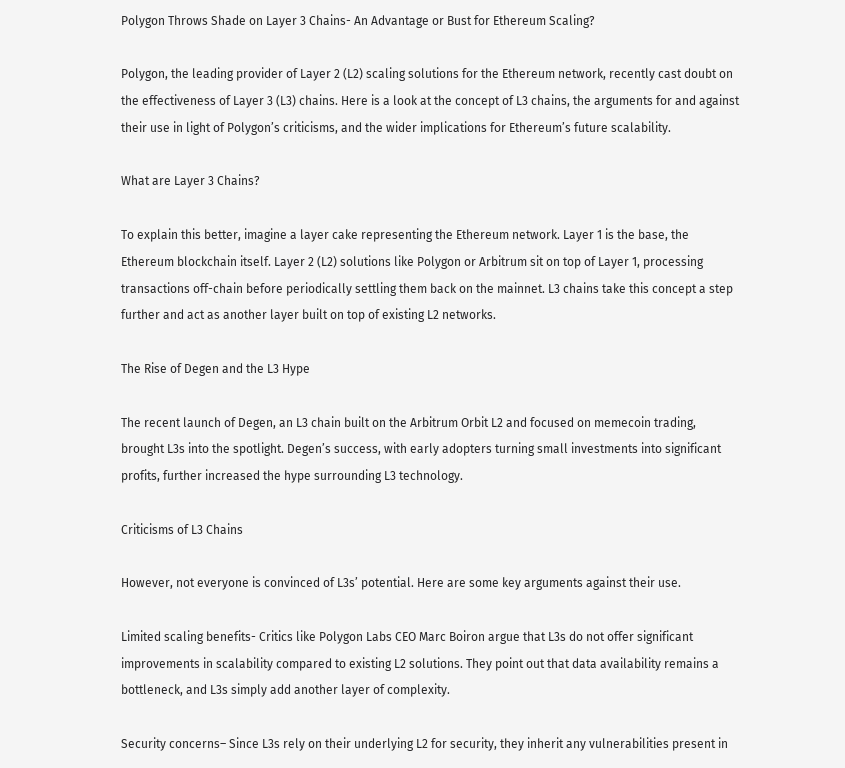Polygon Throws Shade on Layer 3 Chains- An Advantage or Bust for Ethereum Scaling?

Polygon, the leading provider of Layer 2 (L2) scaling solutions for the Ethereum network, recently cast doubt on the effectiveness of Layer 3 (L3) chains. Here is a look at the concept of L3 chains, the arguments for and against their use in light of Polygon’s criticisms, and the wider implications for Ethereum’s future scalability.

What are Layer 3 Chains?

To explain this better, imagine a layer cake representing the Ethereum network. Layer 1 is the base, the Ethereum blockchain itself. Layer 2 (L2) solutions like Polygon or Arbitrum sit on top of Layer 1, processing transactions off-chain before periodically settling them back on the mainnet. L3 chains take this concept a step further and act as another layer built on top of existing L2 networks.

The Rise of Degen and the L3 Hype

The recent launch of Degen, an L3 chain built on the Arbitrum Orbit L2 and focused on memecoin trading, brought L3s into the spotlight. Degen’s success, with early adopters turning small investments into significant profits, further increased the hype surrounding L3 technology.

Criticisms of L3 Chains

However, not everyone is convinced of L3s’ potential. Here are some key arguments against their use.

Limited scaling benefits- Critics like Polygon Labs CEO Marc Boiron argue that L3s do not offer significant improvements in scalability compared to existing L2 solutions. They point out that data availability remains a bottleneck, and L3s simply add another layer of complexity.

Security concerns– Since L3s rely on their underlying L2 for security, they inherit any vulnerabilities present in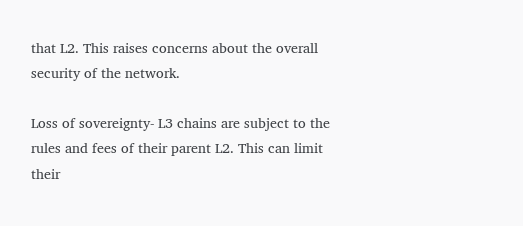that L2. This raises concerns about the overall security of the network.

Loss of sovereignty- L3 chains are subject to the rules and fees of their parent L2. This can limit their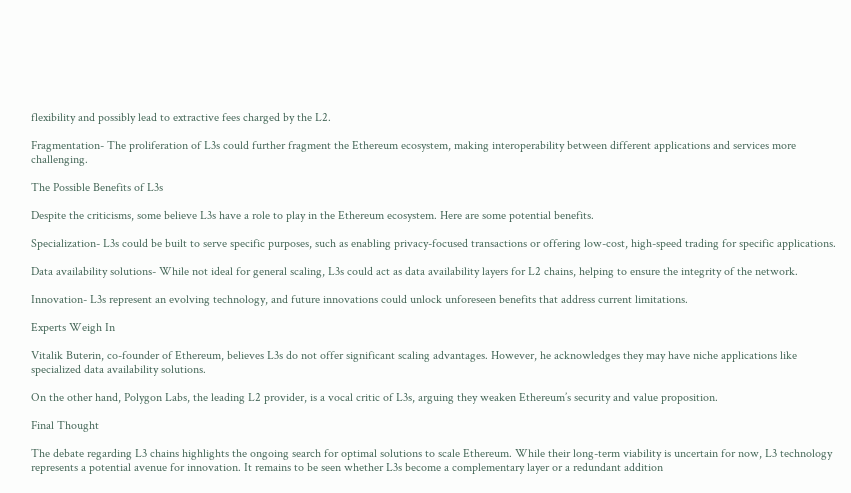flexibility and possibly lead to extractive fees charged by the L2.

Fragmentation- The proliferation of L3s could further fragment the Ethereum ecosystem, making interoperability between different applications and services more challenging.

The Possible Benefits of L3s

Despite the criticisms, some believe L3s have a role to play in the Ethereum ecosystem. Here are some potential benefits.

Specialization- L3s could be built to serve specific purposes, such as enabling privacy-focused transactions or offering low-cost, high-speed trading for specific applications.

Data availability solutions- While not ideal for general scaling, L3s could act as data availability layers for L2 chains, helping to ensure the integrity of the network.

Innovation- L3s represent an evolving technology, and future innovations could unlock unforeseen benefits that address current limitations.

Experts Weigh In

Vitalik Buterin, co-founder of Ethereum, believes L3s do not offer significant scaling advantages. However, he acknowledges they may have niche applications like specialized data availability solutions.

On the other hand, Polygon Labs, the leading L2 provider, is a vocal critic of L3s, arguing they weaken Ethereum’s security and value proposition.

Final Thought

The debate regarding L3 chains highlights the ongoing search for optimal solutions to scale Ethereum. While their long-term viability is uncertain for now, L3 technology represents a potential avenue for innovation. It remains to be seen whether L3s become a complementary layer or a redundant addition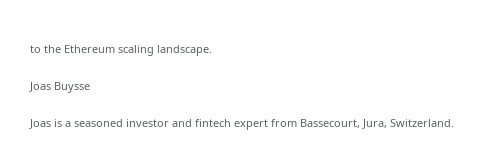to the Ethereum scaling landscape.

Joas Buysse

Joas is a seasoned investor and fintech expert from Bassecourt, Jura, Switzerland.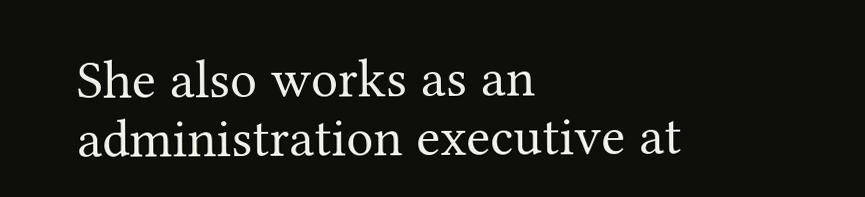She also works as an administration executive at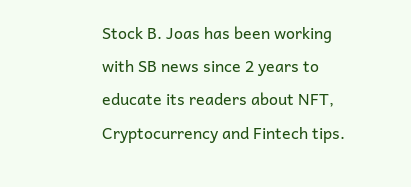Stock B. Joas has been working with SB news since 2 years to educate its readers about NFT, Cryptocurrency and Fintech tips.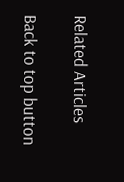Related Articles

Back to top button